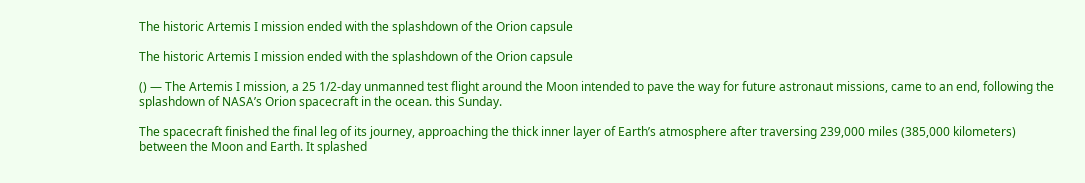The historic Artemis I mission ended with the splashdown of the Orion capsule

The historic Artemis I mission ended with the splashdown of the Orion capsule

() — The Artemis I mission, a 25 1/2-day unmanned test flight around the Moon intended to pave the way for future astronaut missions, came to an end, following the splashdown of NASA’s Orion spacecraft in the ocean. this Sunday.

The spacecraft finished the final leg of its journey, approaching the thick inner layer of Earth’s atmosphere after traversing 239,000 miles (385,000 kilometers) between the Moon and Earth. It splashed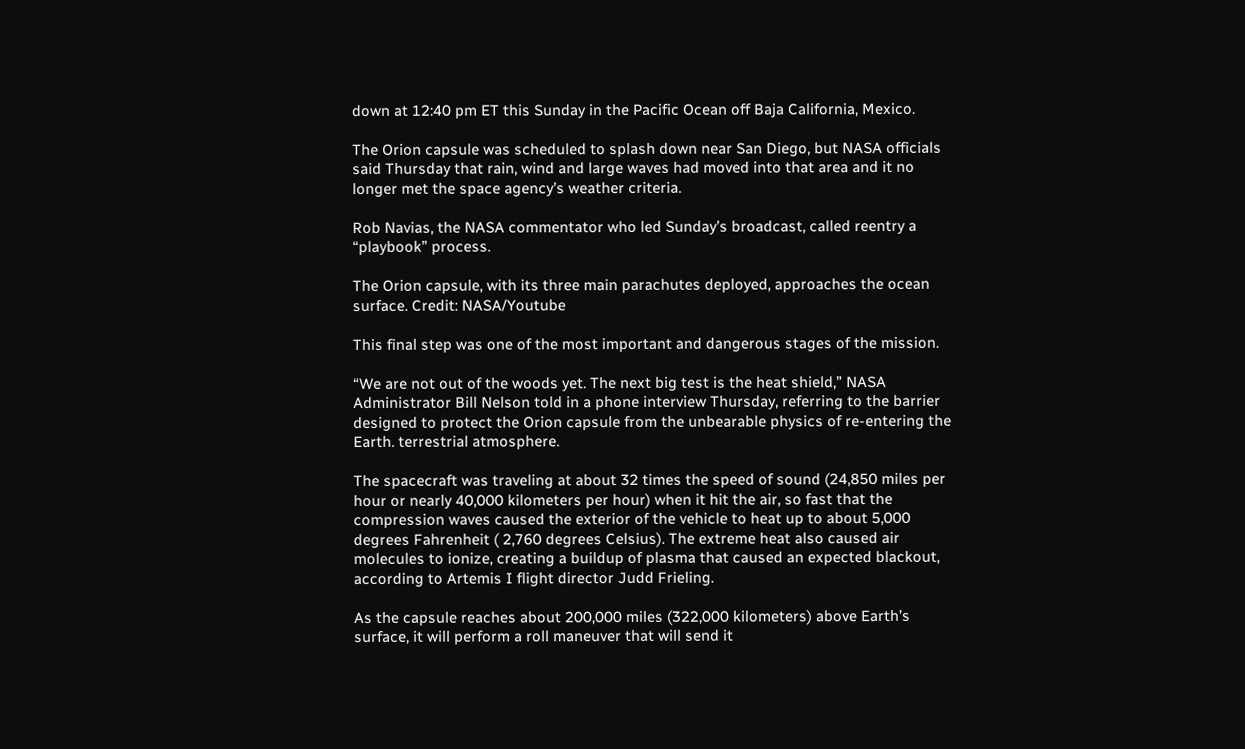down at 12:40 pm ET this Sunday in the Pacific Ocean off Baja California, Mexico.

The Orion capsule was scheduled to splash down near San Diego, but NASA officials said Thursday that rain, wind and large waves had moved into that area and it no longer met the space agency’s weather criteria.

Rob Navias, the NASA commentator who led Sunday’s broadcast, called reentry a “playbook” process.

The Orion capsule, with its three main parachutes deployed, approaches the ocean surface. Credit: NASA/Youtube

This final step was one of the most important and dangerous stages of the mission.

“We are not out of the woods yet. The next big test is the heat shield,” NASA Administrator Bill Nelson told in a phone interview Thursday, referring to the barrier designed to protect the Orion capsule from the unbearable physics of re-entering the Earth. terrestrial atmosphere.

The spacecraft was traveling at about 32 times the speed of sound (24,850 miles per hour or nearly 40,000 kilometers per hour) when it hit the air, so fast that the compression waves caused the exterior of the vehicle to heat up to about 5,000 degrees Fahrenheit ( 2,760 degrees Celsius). The extreme heat also caused air molecules to ionize, creating a buildup of plasma that caused an expected blackout, according to Artemis I flight director Judd Frieling.

As the capsule reaches about 200,000 miles (322,000 kilometers) above Earth’s surface, it will perform a roll maneuver that will send it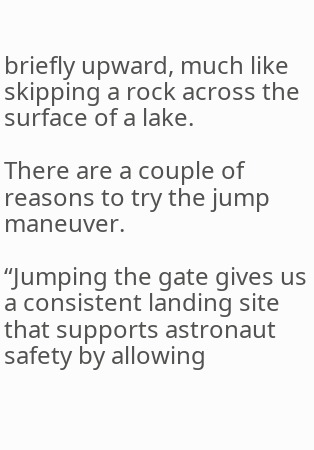briefly upward, much like skipping a rock across the surface of a lake.

There are a couple of reasons to try the jump maneuver.

“Jumping the gate gives us a consistent landing site that supports astronaut safety by allowing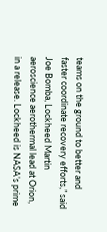teams on the ground to better and faster coordinate recovery efforts,” said Joe Bomba, Lockheed Martin aeroscience aerothermal lead at Orion, in a release. Lockheed is NASA’s prime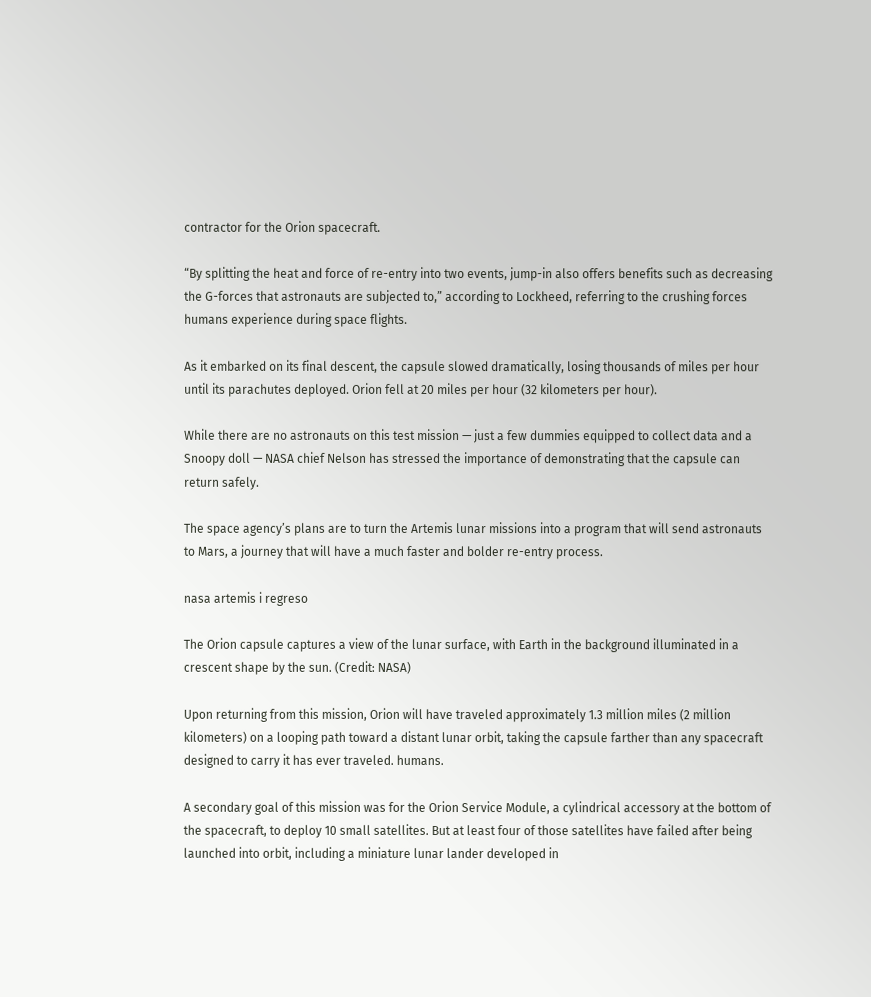contractor for the Orion spacecraft.

“By splitting the heat and force of re-entry into two events, jump-in also offers benefits such as decreasing the G-forces that astronauts are subjected to,” according to Lockheed, referring to the crushing forces humans experience during space flights.

As it embarked on its final descent, the capsule slowed dramatically, losing thousands of miles per hour until its parachutes deployed. Orion fell at 20 miles per hour (32 kilometers per hour).

While there are no astronauts on this test mission — just a few dummies equipped to collect data and a Snoopy doll — NASA chief Nelson has stressed the importance of demonstrating that the capsule can return safely.

The space agency’s plans are to turn the Artemis lunar missions into a program that will send astronauts to Mars, a journey that will have a much faster and bolder re-entry process.

nasa artemis i regreso

The Orion capsule captures a view of the lunar surface, with Earth in the background illuminated in a crescent shape by the sun. (Credit: NASA)

Upon returning from this mission, Orion will have traveled approximately 1.3 million miles (2 million kilometers) on a looping path toward a distant lunar orbit, taking the capsule farther than any spacecraft designed to carry it has ever traveled. humans.

A secondary goal of this mission was for the Orion Service Module, a cylindrical accessory at the bottom of the spacecraft, to deploy 10 small satellites. But at least four of those satellites have failed after being launched into orbit, including a miniature lunar lander developed in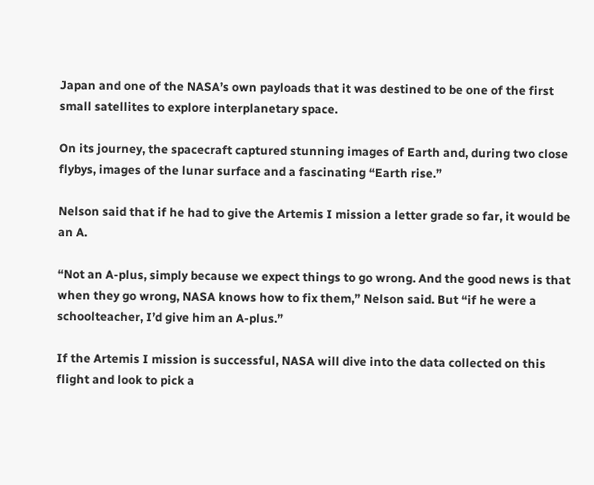Japan and one of the NASA’s own payloads that it was destined to be one of the first small satellites to explore interplanetary space.

On its journey, the spacecraft captured stunning images of Earth and, during two close flybys, images of the lunar surface and a fascinating “Earth rise.”

Nelson said that if he had to give the Artemis I mission a letter grade so far, it would be an A.

“Not an A-plus, simply because we expect things to go wrong. And the good news is that when they go wrong, NASA knows how to fix them,” Nelson said. But “if he were a schoolteacher, I’d give him an A-plus.”

If the Artemis I mission is successful, NASA will dive into the data collected on this flight and look to pick a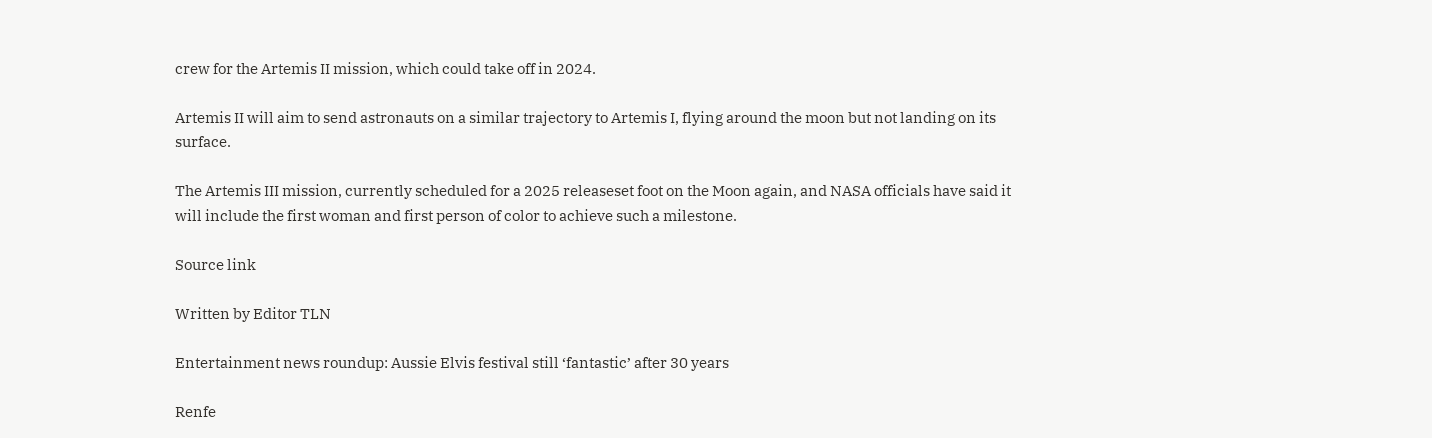crew for the Artemis II mission, which could take off in 2024.

Artemis II will aim to send astronauts on a similar trajectory to Artemis I, flying around the moon but not landing on its surface.

The Artemis III mission, currently scheduled for a 2025 releaseset foot on the Moon again, and NASA officials have said it will include the first woman and first person of color to achieve such a milestone.

Source link

Written by Editor TLN

Entertainment news roundup: Aussie Elvis festival still ‘fantastic’ after 30 years

Renfe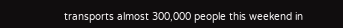transports almost 300,000 people this weekend in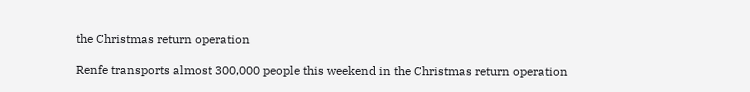the Christmas return operation

Renfe transports almost 300,000 people this weekend in the Christmas return operation